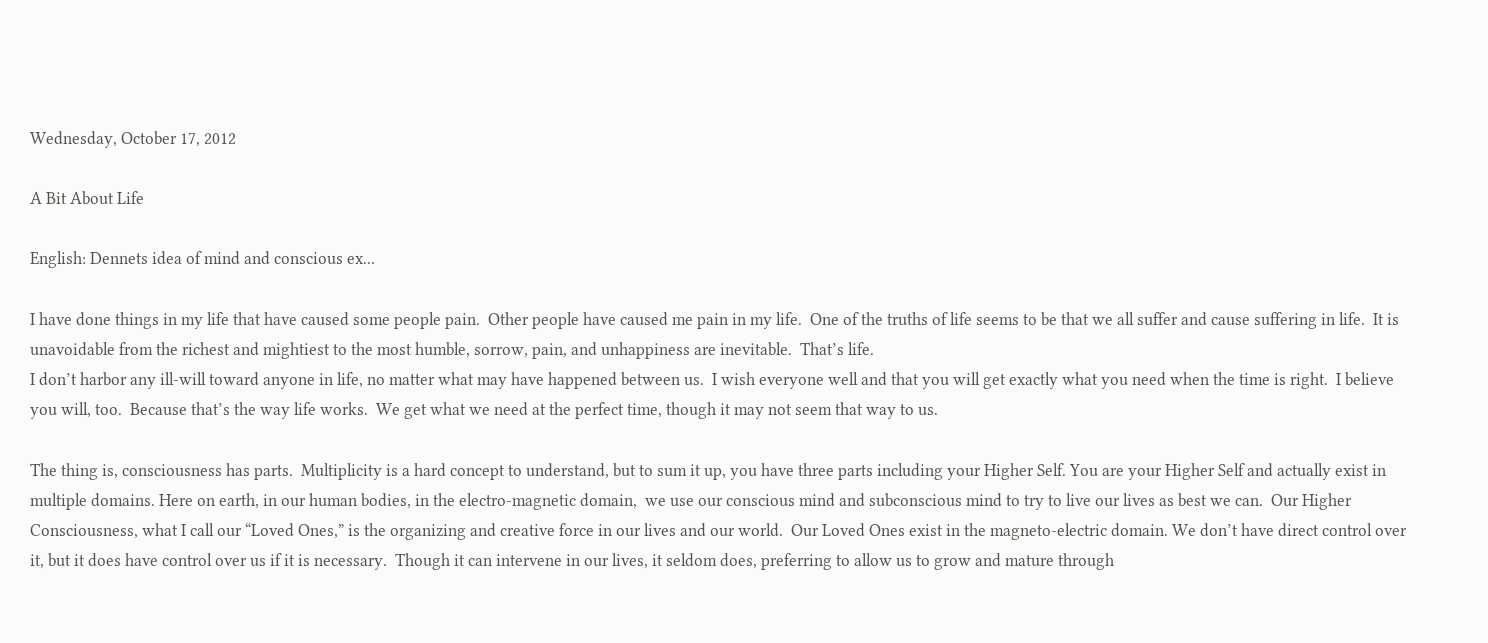Wednesday, October 17, 2012

A Bit About Life

English: Dennets idea of mind and conscious ex...

I have done things in my life that have caused some people pain.  Other people have caused me pain in my life.  One of the truths of life seems to be that we all suffer and cause suffering in life.  It is unavoidable from the richest and mightiest to the most humble, sorrow, pain, and unhappiness are inevitable.  That’s life.
I don’t harbor any ill-will toward anyone in life, no matter what may have happened between us.  I wish everyone well and that you will get exactly what you need when the time is right.  I believe you will, too.  Because that’s the way life works.  We get what we need at the perfect time, though it may not seem that way to us.

The thing is, consciousness has parts.  Multiplicity is a hard concept to understand, but to sum it up, you have three parts including your Higher Self. You are your Higher Self and actually exist in multiple domains. Here on earth, in our human bodies, in the electro-magnetic domain,  we use our conscious mind and subconscious mind to try to live our lives as best we can.  Our Higher Consciousness, what I call our “Loved Ones,” is the organizing and creative force in our lives and our world.  Our Loved Ones exist in the magneto-electric domain. We don’t have direct control over it, but it does have control over us if it is necessary.  Though it can intervene in our lives, it seldom does, preferring to allow us to grow and mature through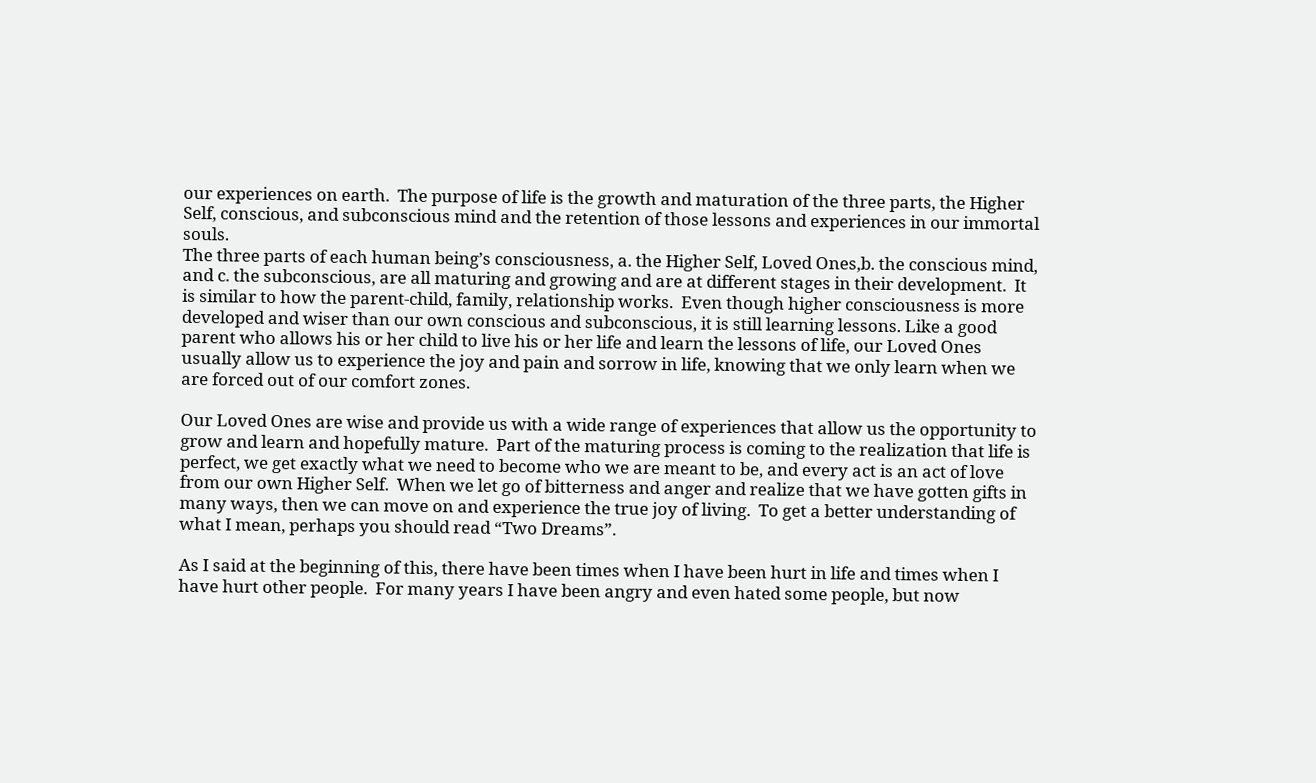our experiences on earth.  The purpose of life is the growth and maturation of the three parts, the Higher Self, conscious, and subconscious mind and the retention of those lessons and experiences in our immortal souls.
The three parts of each human being’s consciousness, a. the Higher Self, Loved Ones,b. the conscious mind, and c. the subconscious, are all maturing and growing and are at different stages in their development.  It is similar to how the parent-child, family, relationship works.  Even though higher consciousness is more developed and wiser than our own conscious and subconscious, it is still learning lessons. Like a good parent who allows his or her child to live his or her life and learn the lessons of life, our Loved Ones usually allow us to experience the joy and pain and sorrow in life, knowing that we only learn when we are forced out of our comfort zones.

Our Loved Ones are wise and provide us with a wide range of experiences that allow us the opportunity to grow and learn and hopefully mature.  Part of the maturing process is coming to the realization that life is perfect, we get exactly what we need to become who we are meant to be, and every act is an act of love from our own Higher Self.  When we let go of bitterness and anger and realize that we have gotten gifts in many ways, then we can move on and experience the true joy of living.  To get a better understanding of what I mean, perhaps you should read “Two Dreams”.

As I said at the beginning of this, there have been times when I have been hurt in life and times when I have hurt other people.  For many years I have been angry and even hated some people, but now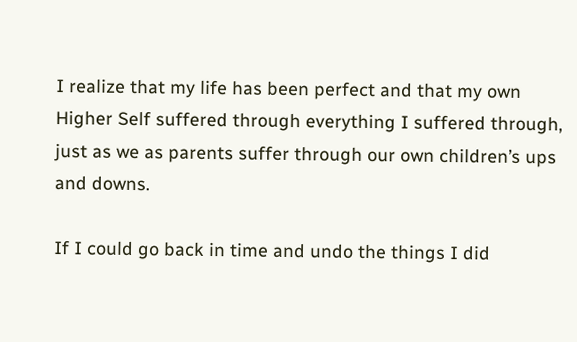I realize that my life has been perfect and that my own Higher Self suffered through everything I suffered through, just as we as parents suffer through our own children’s ups and downs.

If I could go back in time and undo the things I did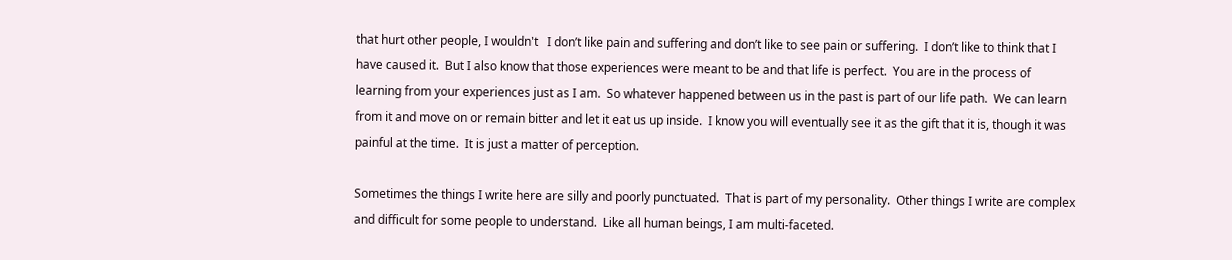that hurt other people, I wouldn't   I don’t like pain and suffering and don’t like to see pain or suffering.  I don’t like to think that I have caused it.  But I also know that those experiences were meant to be and that life is perfect.  You are in the process of learning from your experiences just as I am.  So whatever happened between us in the past is part of our life path.  We can learn from it and move on or remain bitter and let it eat us up inside.  I know you will eventually see it as the gift that it is, though it was painful at the time.  It is just a matter of perception.

Sometimes the things I write here are silly and poorly punctuated.  That is part of my personality.  Other things I write are complex and difficult for some people to understand.  Like all human beings, I am multi-faceted.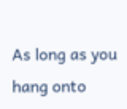As long as you hang onto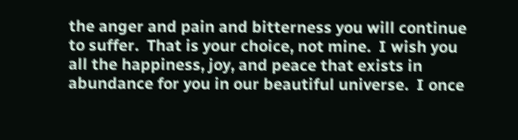the anger and pain and bitterness you will continue to suffer.  That is your choice, not mine.  I wish you all the happiness, joy, and peace that exists in abundance for you in our beautiful universe.  I once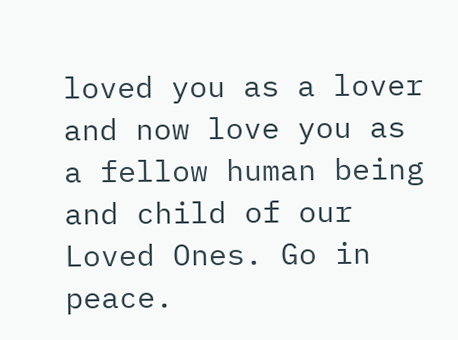loved you as a lover and now love you as a fellow human being and child of our Loved Ones. Go in peace.